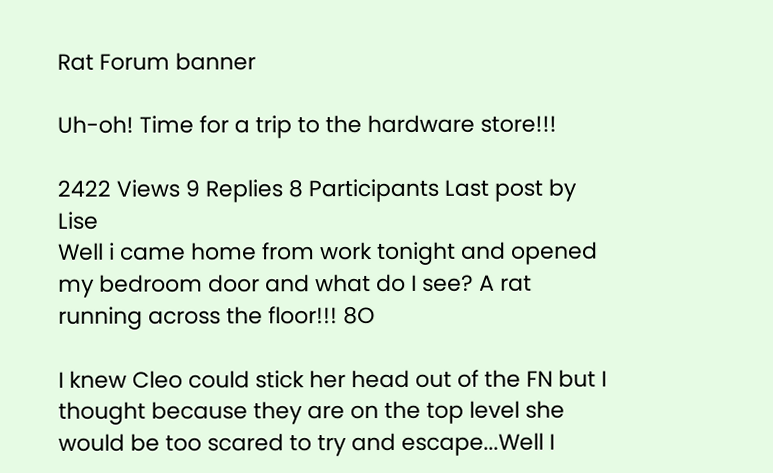Rat Forum banner

Uh-oh! Time for a trip to the hardware store!!!

2422 Views 9 Replies 8 Participants Last post by  Lise
Well i came home from work tonight and opened my bedroom door and what do I see? A rat running across the floor!!! 8O

I knew Cleo could stick her head out of the FN but I thought because they are on the top level she would be too scared to try and escape...Well I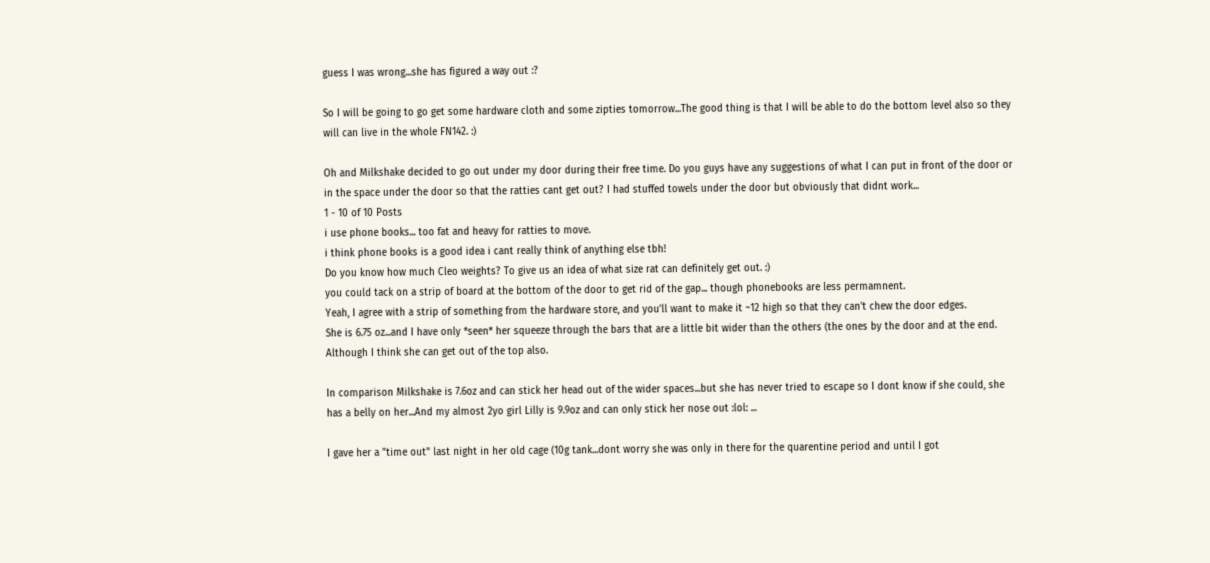guess I was wrong...she has figured a way out :?

So I will be going to go get some hardware cloth and some zipties tomorrow...The good thing is that I will be able to do the bottom level also so they will can live in the whole FN142. :)

Oh and Milkshake decided to go out under my door during their free time. Do you guys have any suggestions of what I can put in front of the door or in the space under the door so that the ratties cant get out? I had stuffed towels under the door but obviously that didnt work...
1 - 10 of 10 Posts
i use phone books... too fat and heavy for ratties to move.
i think phone books is a good idea i cant really think of anything else tbh!
Do you know how much Cleo weights? To give us an idea of what size rat can definitely get out. :)
you could tack on a strip of board at the bottom of the door to get rid of the gap... though phonebooks are less permamnent.
Yeah, I agree with a strip of something from the hardware store, and you'll want to make it ~12 high so that they can't chew the door edges.
She is 6.75 oz...and I have only *seen* her squeeze through the bars that are a little bit wider than the others (the ones by the door and at the end. Although I think she can get out of the top also.

In comparison Milkshake is 7.6oz and can stick her head out of the wider spaces...but she has never tried to escape so I dont know if she could, she has a belly on her...And my almost 2yo girl Lilly is 9.9oz and can only stick her nose out :lol: ...

I gave her a "time out" last night in her old cage (10g tank...dont worry she was only in there for the quarentine period and until I got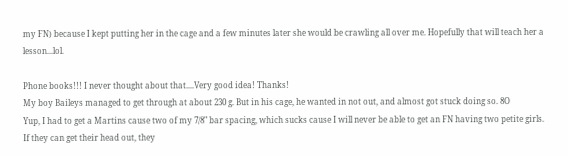my FN) because I kept putting her in the cage and a few minutes later she would be crawling all over me. Hopefully that will teach her a lesson...lol.

Phone books!!! I never thought about that....Very good idea! Thanks!
My boy Baileys managed to get through at about 230 g. But in his cage, he wanted in not out, and almost got stuck doing so. 8O
Yup, I had to get a Martins cause two of my 7/8" bar spacing, which sucks cause I will never be able to get an FN having two petite girls.
If they can get their head out, they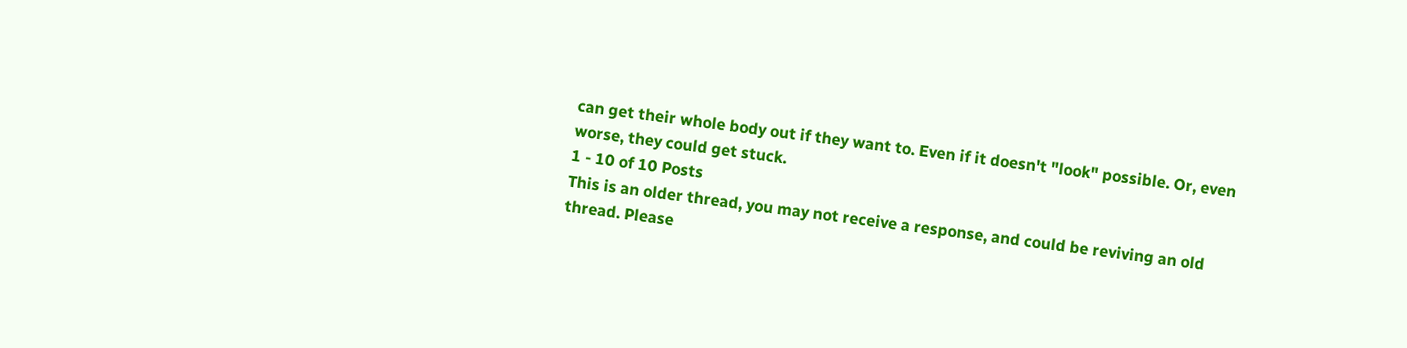can get their whole body out if they want to. Even if it doesn't "look" possible. Or, even worse, they could get stuck.
1 - 10 of 10 Posts
This is an older thread, you may not receive a response, and could be reviving an old thread. Please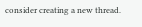consider creating a new thread.